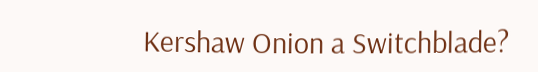Kershaw Onion a Switchblade?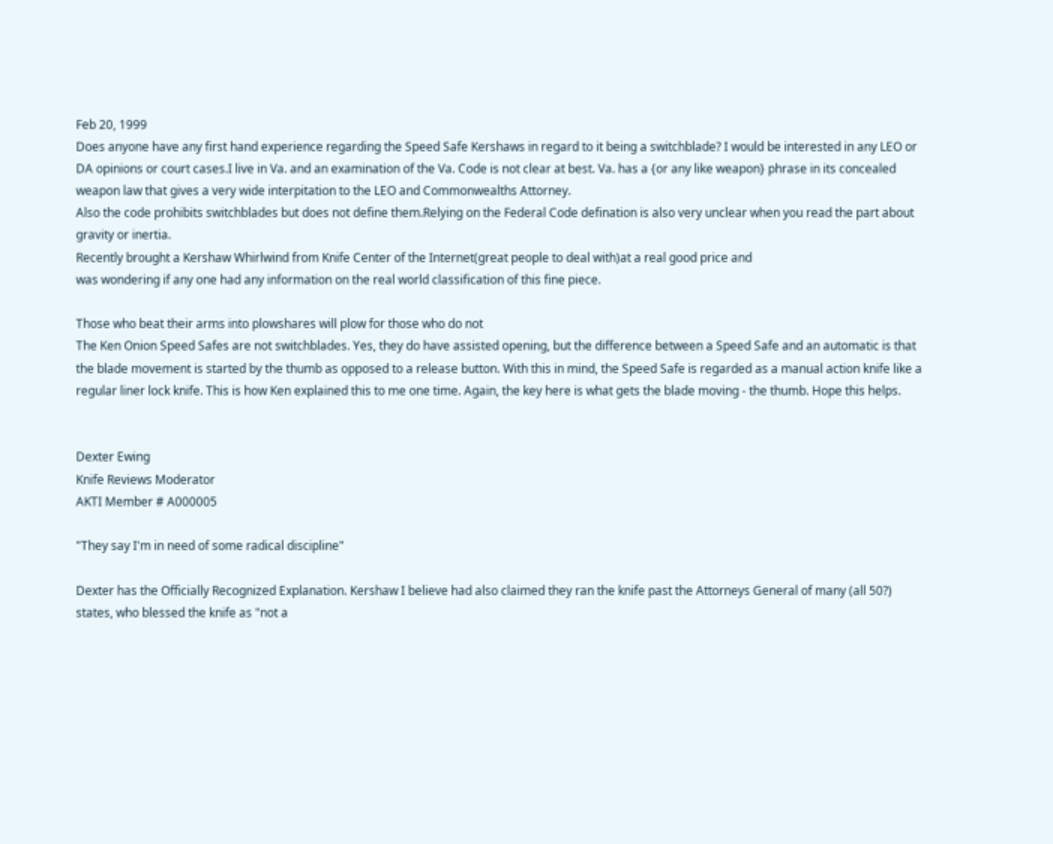Feb 20, 1999
Does anyone have any first hand experience regarding the Speed Safe Kershaws in regard to it being a switchblade? I would be interested in any LEO or DA opinions or court cases.I live in Va. and an examination of the Va. Code is not clear at best. Va. has a {or any like weapon} phrase in its concealed weapon law that gives a very wide interpitation to the LEO and Commonwealths Attorney.
Also the code prohibits switchblades but does not define them.Relying on the Federal Code defination is also very unclear when you read the part about gravity or inertia.
Recently brought a Kershaw Whirlwind from Knife Center of the Internet(great people to deal with)at a real good price and
was wondering if any one had any information on the real world classification of this fine piece.

Those who beat their arms into plowshares will plow for those who do not
The Ken Onion Speed Safes are not switchblades. Yes, they do have assisted opening, but the difference between a Speed Safe and an automatic is that the blade movement is started by the thumb as opposed to a release button. With this in mind, the Speed Safe is regarded as a manual action knife like a regular liner lock knife. This is how Ken explained this to me one time. Again, the key here is what gets the blade moving - the thumb. Hope this helps.


Dexter Ewing
Knife Reviews Moderator
AKTI Member # A000005

"They say I'm in need of some radical discipline"

Dexter has the Officially Recognized Explanation. Kershaw I believe had also claimed they ran the knife past the Attorneys General of many (all 50?) states, who blessed the knife as "not a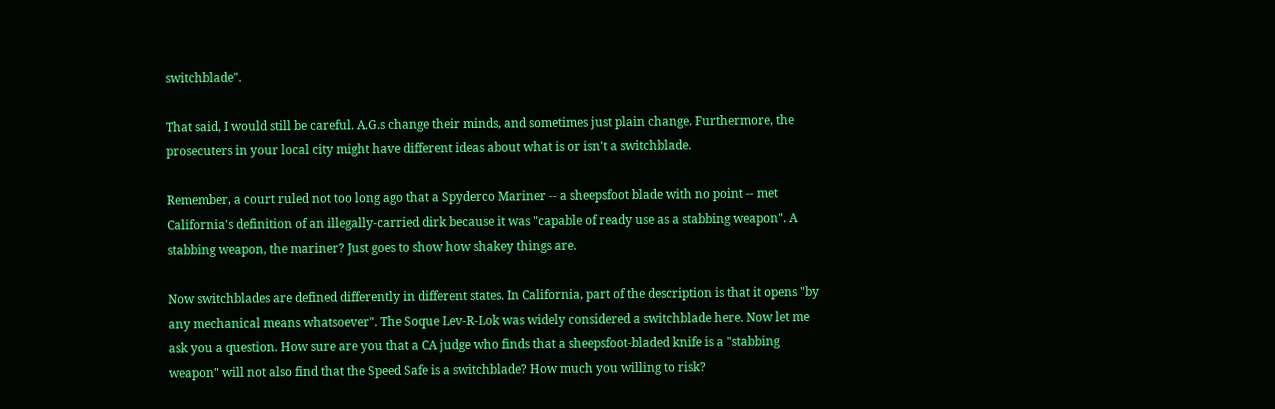switchblade".

That said, I would still be careful. A.G.s change their minds, and sometimes just plain change. Furthermore, the prosecuters in your local city might have different ideas about what is or isn't a switchblade.

Remember, a court ruled not too long ago that a Spyderco Mariner -- a sheepsfoot blade with no point -- met California's definition of an illegally-carried dirk because it was "capable of ready use as a stabbing weapon". A stabbing weapon, the mariner? Just goes to show how shakey things are.

Now switchblades are defined differently in different states. In California, part of the description is that it opens "by any mechanical means whatsoever". The Soque Lev-R-Lok was widely considered a switchblade here. Now let me ask you a question. How sure are you that a CA judge who finds that a sheepsfoot-bladed knife is a "stabbing weapon" will not also find that the Speed Safe is a switchblade? How much you willing to risk?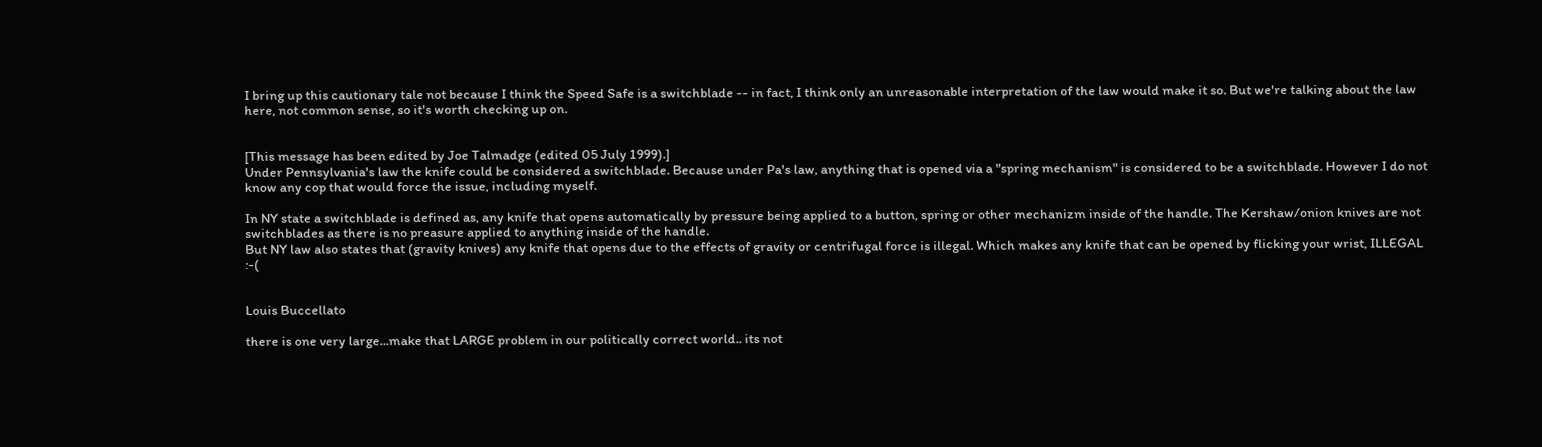I bring up this cautionary tale not because I think the Speed Safe is a switchblade -- in fact, I think only an unreasonable interpretation of the law would make it so. But we're talking about the law here, not common sense, so it's worth checking up on.


[This message has been edited by Joe Talmadge (edited 05 July 1999).]
Under Pennsylvania's law the knife could be considered a switchblade. Because under Pa's law, anything that is opened via a "spring mechanism" is considered to be a switchblade. However I do not know any cop that would force the issue, including myself.

In NY state a switchblade is defined as, any knife that opens automatically by pressure being applied to a button, spring or other mechanizm inside of the handle. The Kershaw/onion knives are not switchblades as there is no preasure applied to anything inside of the handle.
But NY law also states that (gravity knives) any knife that opens due to the effects of gravity or centrifugal force is illegal. Which makes any knife that can be opened by flicking your wrist, ILLEGAL :-(


Louis Buccellato

there is one very large...make that LARGE problem in our politically correct world.. its not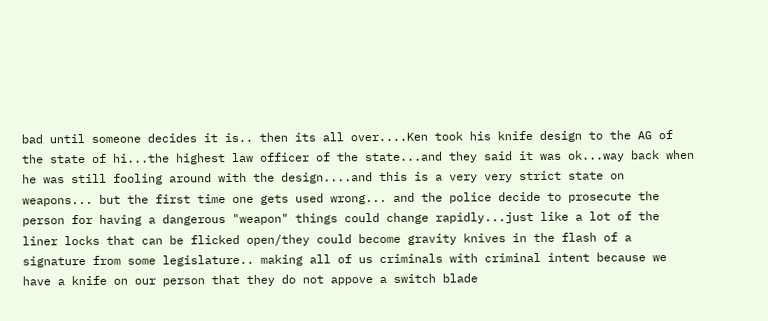bad until someone decides it is.. then its all over....Ken took his knife design to the AG of the state of hi...the highest law officer of the state...and they said it was ok...way back when he was still fooling around with the design....and this is a very very strict state on weapons... but the first time one gets used wrong... and the police decide to prosecute the person for having a dangerous "weapon" things could change rapidly...just like a lot of the liner locks that can be flicked open/they could become gravity knives in the flash of a signature from some legislature.. making all of us criminals with criminal intent because we have a knife on our person that they do not appove a switch blade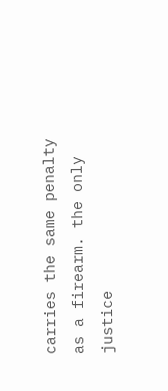carries the same penalty as a firearm. the only justice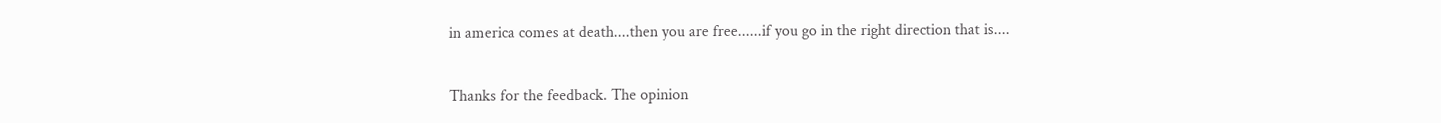in america comes at death....then you are free......if you go in the right direction that is....


Thanks for the feedback. The opinion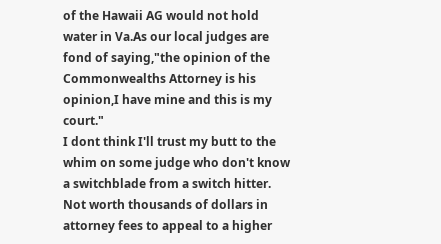of the Hawaii AG would not hold water in Va.As our local judges are fond of saying,"the opinion of the Commonwealths Attorney is his opinion,I have mine and this is my court."
I dont think I'll trust my butt to the whim on some judge who don't know a switchblade from a switch hitter. Not worth thousands of dollars in attorney fees to appeal to a higher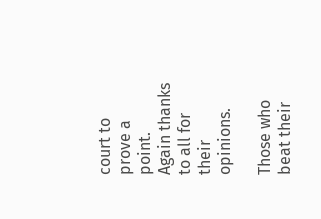court to prove a point.
Again thanks to all for their opinions.

Those who beat their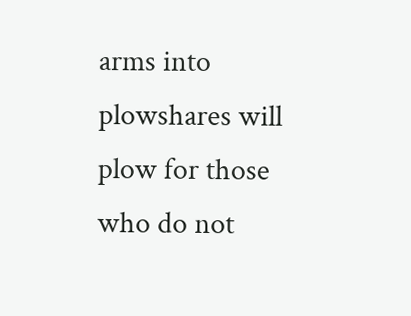arms into plowshares will plow for those who do not